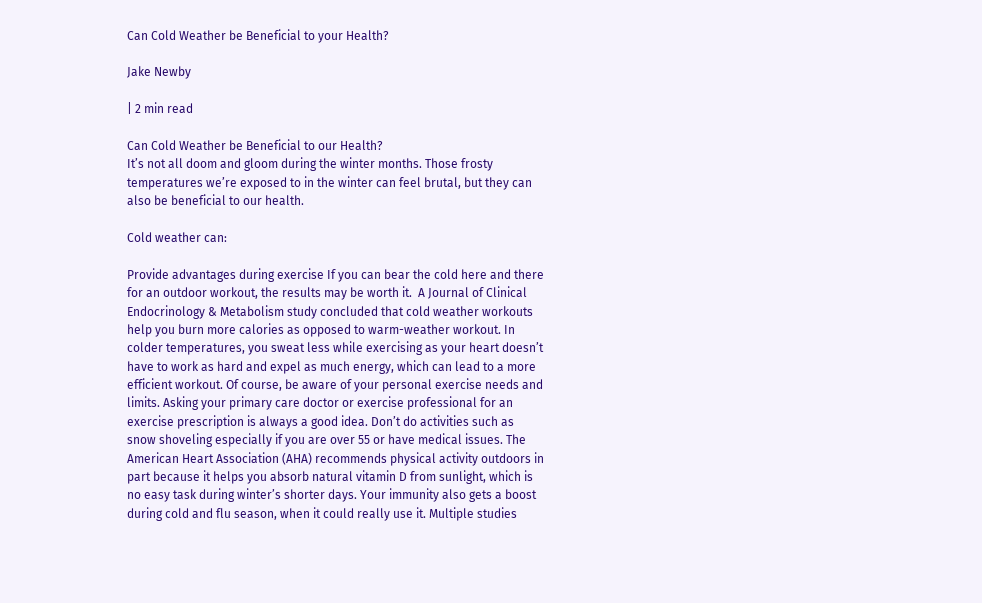Can Cold Weather be Beneficial to your Health?

Jake Newby

| 2 min read

Can Cold Weather be Beneficial to our Health?
It’s not all doom and gloom during the winter months. Those frosty temperatures we’re exposed to in the winter can feel brutal, but they can also be beneficial to our health.

Cold weather can:

Provide advantages during exercise If you can bear the cold here and there for an outdoor workout, the results may be worth it.  A Journal of Clinical Endocrinology & Metabolism study concluded that cold weather workouts help you burn more calories as opposed to warm-weather workout. In colder temperatures, you sweat less while exercising as your heart doesn’t have to work as hard and expel as much energy, which can lead to a more efficient workout. Of course, be aware of your personal exercise needs and limits. Asking your primary care doctor or exercise professional for an exercise prescription is always a good idea. Don’t do activities such as snow shoveling especially if you are over 55 or have medical issues. The American Heart Association (AHA) recommends physical activity outdoors in part because it helps you absorb natural vitamin D from sunlight, which is no easy task during winter’s shorter days. Your immunity also gets a boost during cold and flu season, when it could really use it. Multiple studies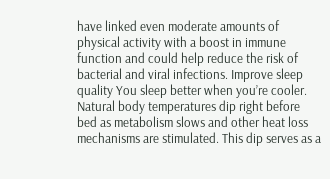have linked even moderate amounts of physical activity with a boost in immune function and could help reduce the risk of bacterial and viral infections. Improve sleep quality You sleep better when you’re cooler. Natural body temperatures dip right before bed as metabolism slows and other heat loss mechanisms are stimulated. This dip serves as a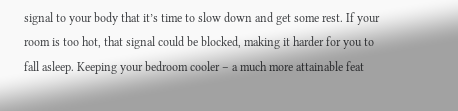signal to your body that it’s time to slow down and get some rest. If your room is too hot, that signal could be blocked, making it harder for you to fall asleep. Keeping your bedroom cooler – a much more attainable feat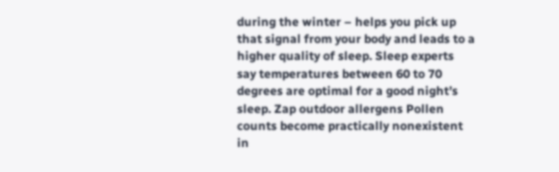during the winter – helps you pick up that signal from your body and leads to a higher quality of sleep. Sleep experts say temperatures between 60 to 70 degrees are optimal for a good night’s sleep. Zap outdoor allergens Pollen counts become practically nonexistent in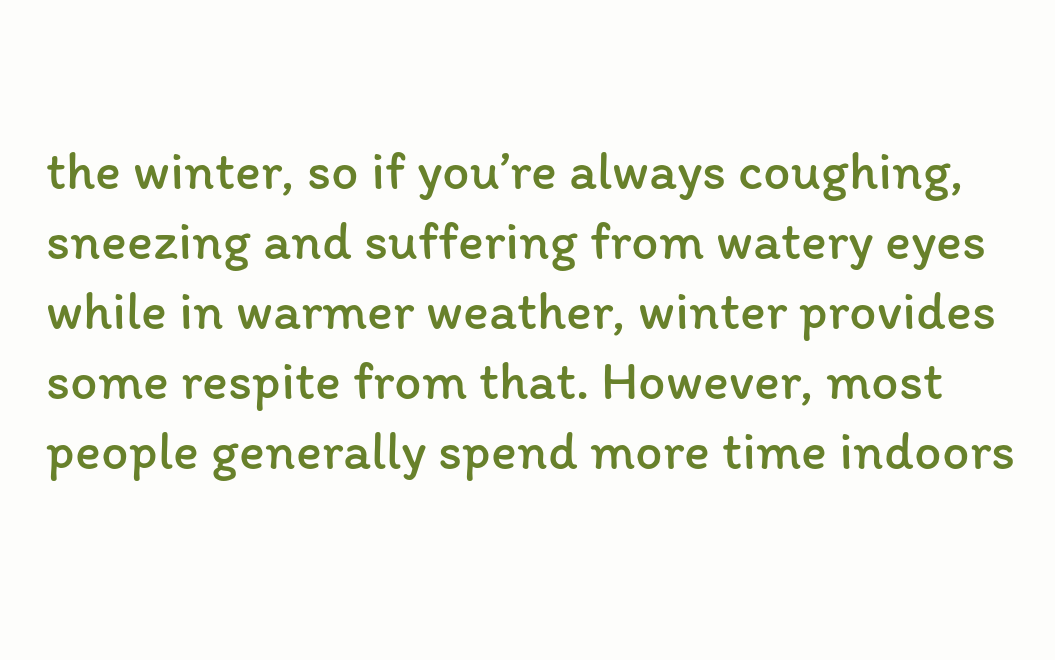the winter, so if you’re always coughing, sneezing and suffering from watery eyes while in warmer weather, winter provides some respite from that. However, most people generally spend more time indoors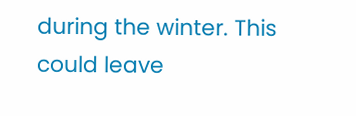during the winter. This could leave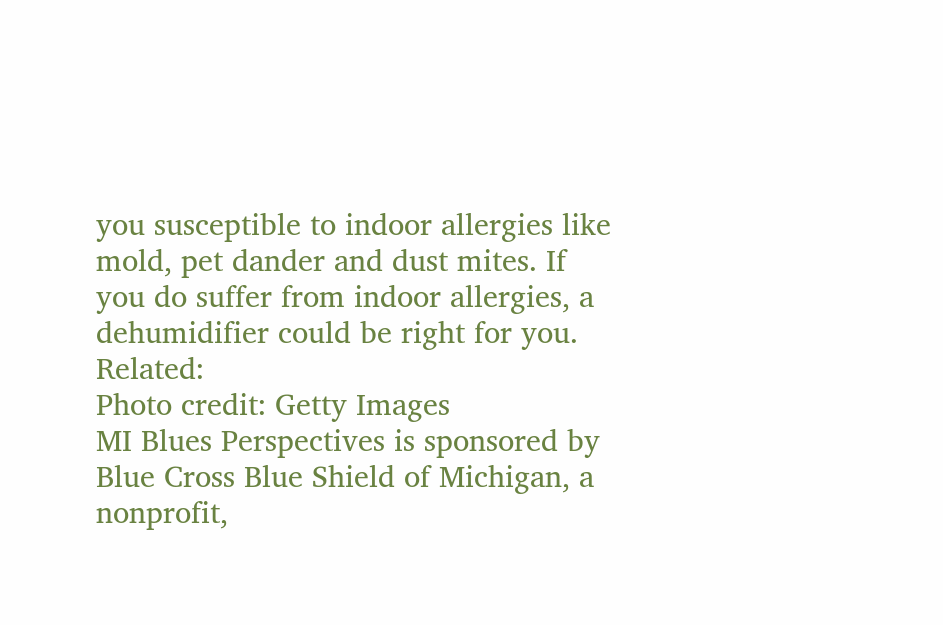you susceptible to indoor allergies like mold, pet dander and dust mites. If you do suffer from indoor allergies, a dehumidifier could be right for you. Related:
Photo credit: Getty Images
MI Blues Perspectives is sponsored by Blue Cross Blue Shield of Michigan, a nonprofit,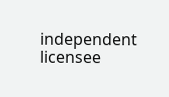independent licensee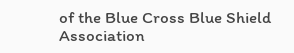of the Blue Cross Blue Shield Association